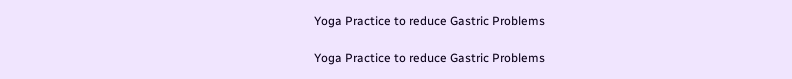Yoga Practice to reduce Gastric Problems

Yoga Practice to reduce Gastric Problems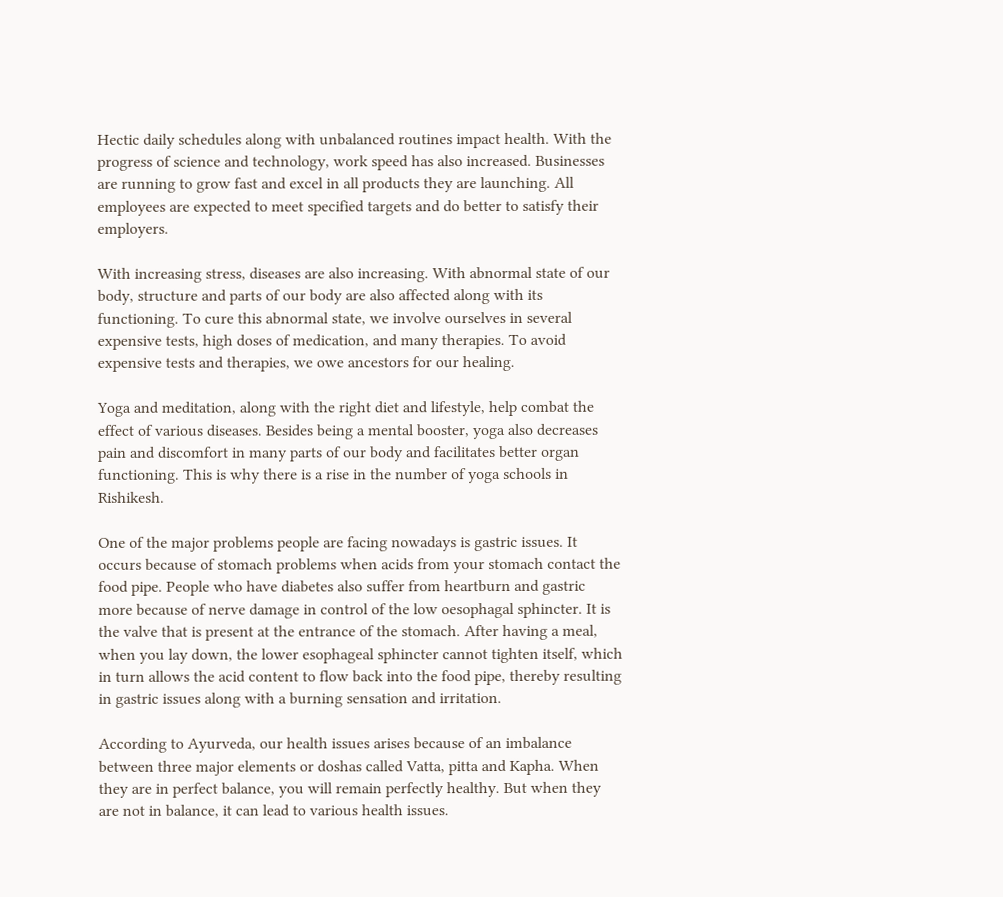Hectic daily schedules along with unbalanced routines impact health. With the progress of science and technology, work speed has also increased. Businesses are running to grow fast and excel in all products they are launching. All employees are expected to meet specified targets and do better to satisfy their employers.

With increasing stress, diseases are also increasing. With abnormal state of our body, structure and parts of our body are also affected along with its functioning. To cure this abnormal state, we involve ourselves in several expensive tests, high doses of medication, and many therapies. To avoid expensive tests and therapies, we owe ancestors for our healing.

Yoga and meditation, along with the right diet and lifestyle, help combat the effect of various diseases. Besides being a mental booster, yoga also decreases pain and discomfort in many parts of our body and facilitates better organ functioning. This is why there is a rise in the number of yoga schools in Rishikesh.

One of the major problems people are facing nowadays is gastric issues. It occurs because of stomach problems when acids from your stomach contact the food pipe. People who have diabetes also suffer from heartburn and gastric more because of nerve damage in control of the low oesophagal sphincter. It is the valve that is present at the entrance of the stomach. After having a meal, when you lay down, the lower esophageal sphincter cannot tighten itself, which in turn allows the acid content to flow back into the food pipe, thereby resulting in gastric issues along with a burning sensation and irritation.

According to Ayurveda, our health issues arises because of an imbalance between three major elements or doshas called Vatta, pitta and Kapha. When they are in perfect balance, you will remain perfectly healthy. But when they are not in balance, it can lead to various health issues.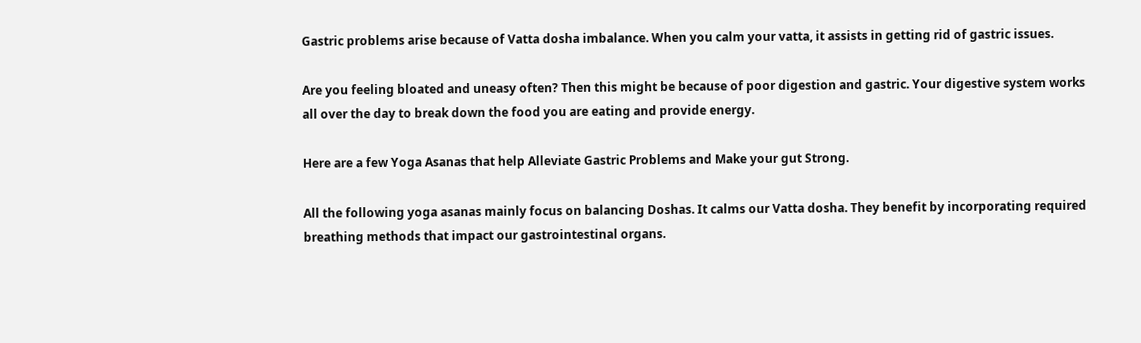Gastric problems arise because of Vatta dosha imbalance. When you calm your vatta, it assists in getting rid of gastric issues.

Are you feeling bloated and uneasy often? Then this might be because of poor digestion and gastric. Your digestive system works all over the day to break down the food you are eating and provide energy.

Here are a few Yoga Asanas that help Alleviate Gastric Problems and Make your gut Strong.

All the following yoga asanas mainly focus on balancing Doshas. It calms our Vatta dosha. They benefit by incorporating required breathing methods that impact our gastrointestinal organs.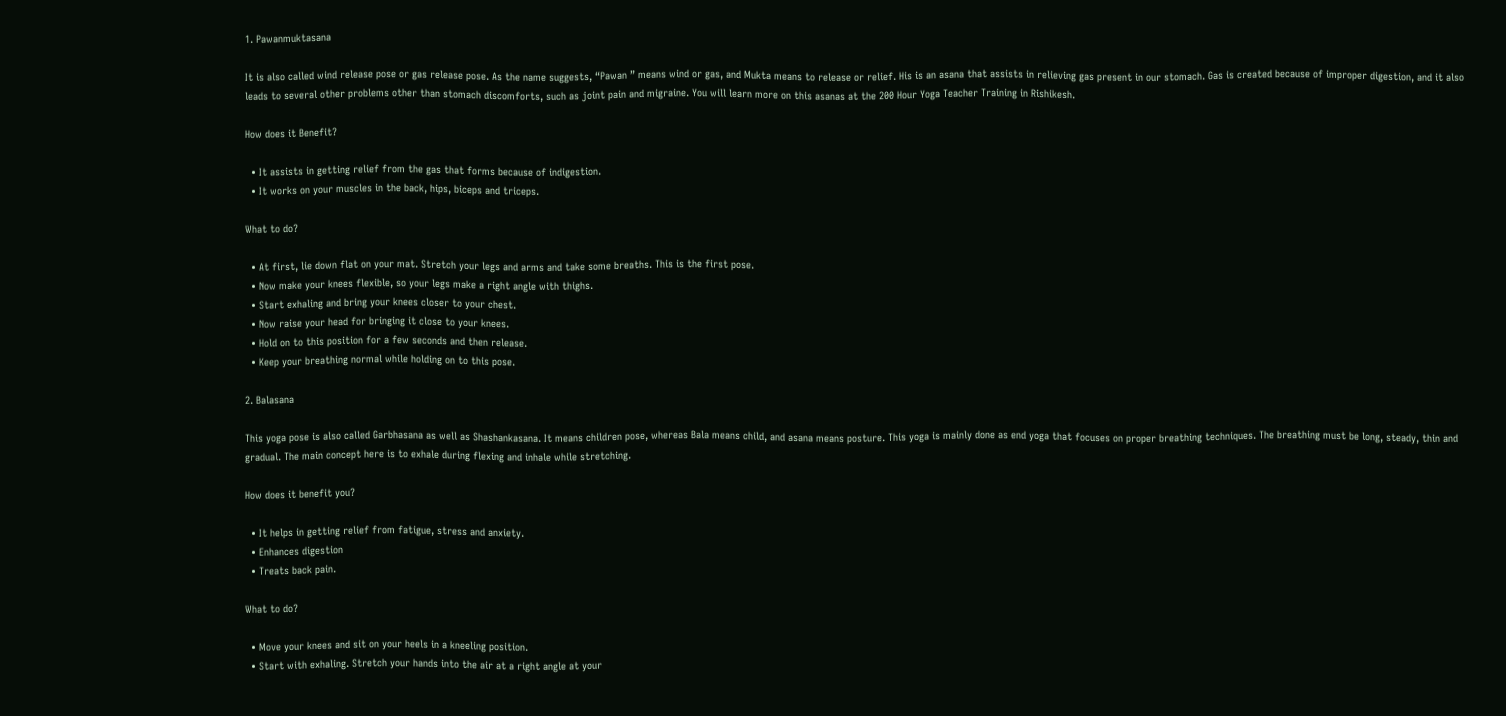1. Pawanmuktasana

It is also called wind release pose or gas release pose. As the name suggests, “Pawan ” means wind or gas, and Mukta means to release or relief. His is an asana that assists in relieving gas present in our stomach. Gas is created because of improper digestion, and it also leads to several other problems other than stomach discomforts, such as joint pain and migraine. You will learn more on this asanas at the 200 Hour Yoga Teacher Training in Rishikesh.

How does it Benefit?

  • It assists in getting relief from the gas that forms because of indigestion.
  • It works on your muscles in the back, hips, biceps and triceps.

What to do?

  • At first, lie down flat on your mat. Stretch your legs and arms and take some breaths. This is the first pose.
  • Now make your knees flexible, so your legs make a right angle with thighs.
  • Start exhaling and bring your knees closer to your chest.
  • Now raise your head for bringing it close to your knees.
  • Hold on to this position for a few seconds and then release.
  • Keep your breathing normal while holding on to this pose.

2. Balasana

This yoga pose is also called Garbhasana as well as Shashankasana. It means children pose, whereas Bala means child, and asana means posture. This yoga is mainly done as end yoga that focuses on proper breathing techniques. The breathing must be long, steady, thin and gradual. The main concept here is to exhale during flexing and inhale while stretching.

How does it benefit you?

  • It helps in getting relief from fatigue, stress and anxiety.
  • Enhances digestion
  • Treats back pain.

What to do?

  • Move your knees and sit on your heels in a kneeling position.
  • Start with exhaling. Stretch your hands into the air at a right angle at your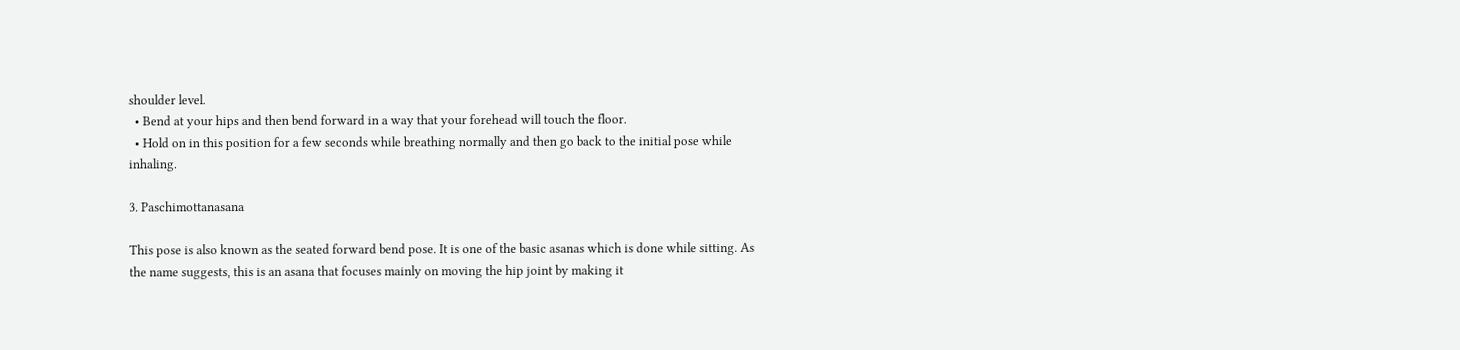shoulder level.
  • Bend at your hips and then bend forward in a way that your forehead will touch the floor.
  • Hold on in this position for a few seconds while breathing normally and then go back to the initial pose while inhaling.

3. Paschimottanasana

This pose is also known as the seated forward bend pose. It is one of the basic asanas which is done while sitting. As the name suggests, this is an asana that focuses mainly on moving the hip joint by making it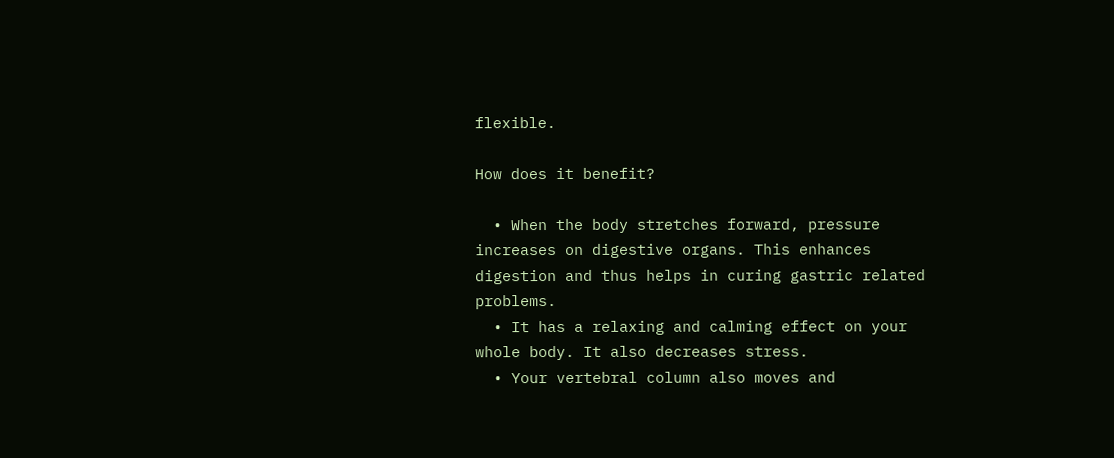flexible.

How does it benefit?

  • When the body stretches forward, pressure increases on digestive organs. This enhances digestion and thus helps in curing gastric related problems.
  • It has a relaxing and calming effect on your whole body. It also decreases stress.
  • Your vertebral column also moves and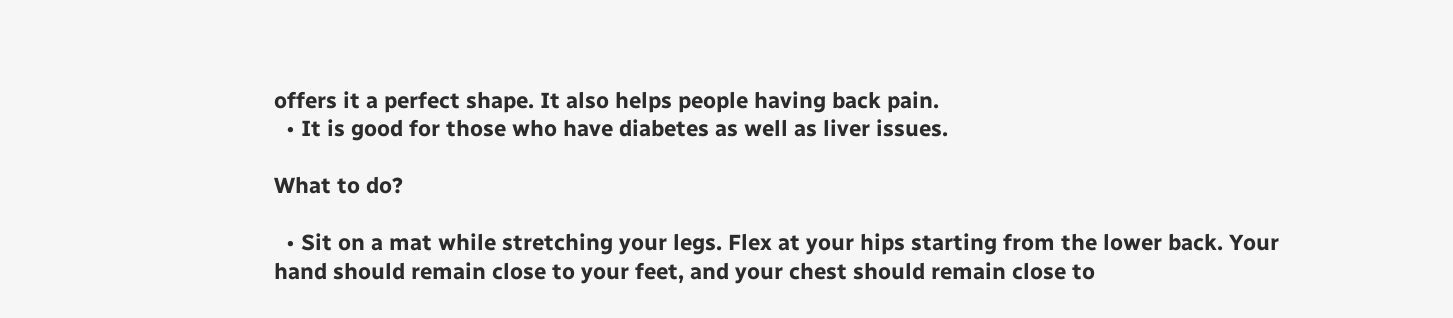offers it a perfect shape. It also helps people having back pain.
  • It is good for those who have diabetes as well as liver issues.

What to do?

  • Sit on a mat while stretching your legs. Flex at your hips starting from the lower back. Your hand should remain close to your feet, and your chest should remain close to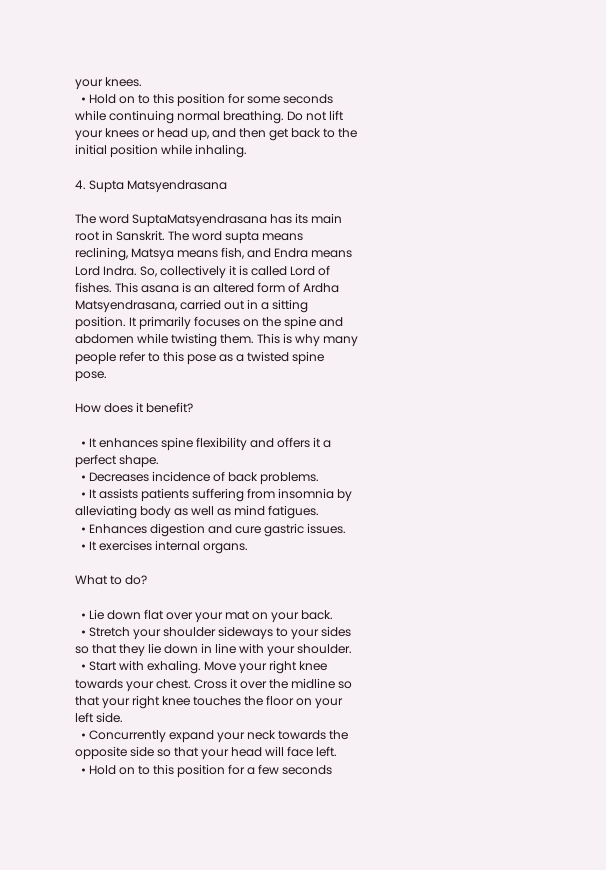your knees.
  • Hold on to this position for some seconds while continuing normal breathing. Do not lift your knees or head up, and then get back to the initial position while inhaling.

4. Supta Matsyendrasana

The word SuptaMatsyendrasana has its main root in Sanskrit. The word supta means reclining, Matsya means fish, and Endra means Lord Indra. So, collectively it is called Lord of fishes. This asana is an altered form of Ardha Matsyendrasana, carried out in a sitting position. It primarily focuses on the spine and abdomen while twisting them. This is why many people refer to this pose as a twisted spine pose.

How does it benefit?

  • It enhances spine flexibility and offers it a perfect shape.
  • Decreases incidence of back problems.
  • It assists patients suffering from insomnia by alleviating body as well as mind fatigues.
  • Enhances digestion and cure gastric issues.
  • It exercises internal organs.

What to do?

  • Lie down flat over your mat on your back.
  • Stretch your shoulder sideways to your sides so that they lie down in line with your shoulder.
  • Start with exhaling. Move your right knee towards your chest. Cross it over the midline so that your right knee touches the floor on your left side.
  • Concurrently expand your neck towards the opposite side so that your head will face left.
  • Hold on to this position for a few seconds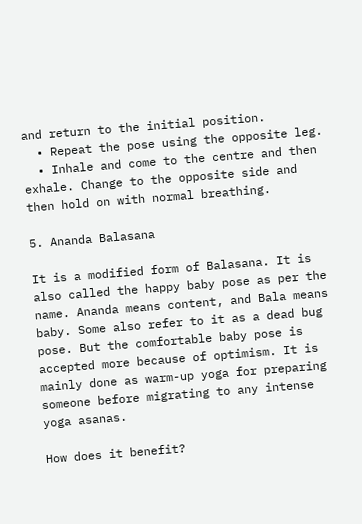and return to the initial position.
  • Repeat the pose using the opposite leg.
  • Inhale and come to the centre and then exhale. Change to the opposite side and then hold on with normal breathing.

5. Ananda Balasana

It is a modified form of Balasana. It is also called the happy baby pose as per the name. Ananda means content, and Bala means baby. Some also refer to it as a dead bug pose. But the comfortable baby pose is accepted more because of optimism. It is mainly done as warm-up yoga for preparing someone before migrating to any intense yoga asanas.

How does it benefit?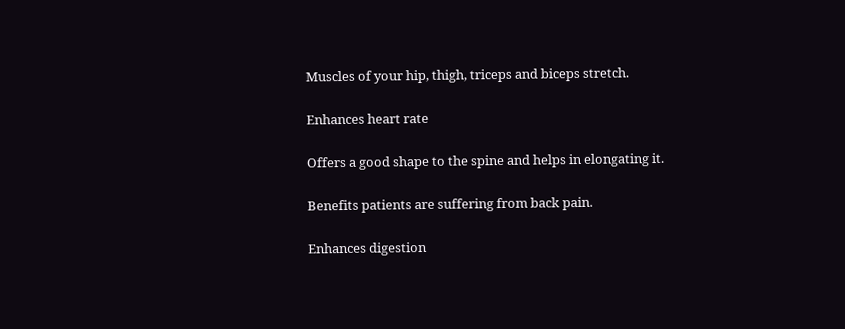Muscles of your hip, thigh, triceps and biceps stretch.

Enhances heart rate

Offers a good shape to the spine and helps in elongating it.

Benefits patients are suffering from back pain.

Enhances digestion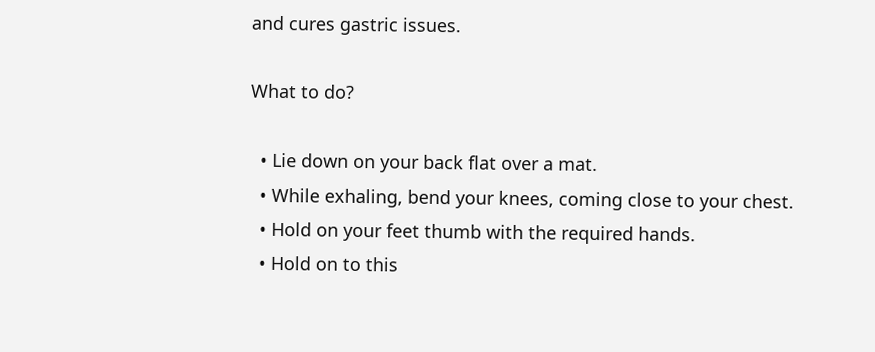and cures gastric issues.

What to do?

  • Lie down on your back flat over a mat.
  • While exhaling, bend your knees, coming close to your chest.
  • Hold on your feet thumb with the required hands.
  • Hold on to this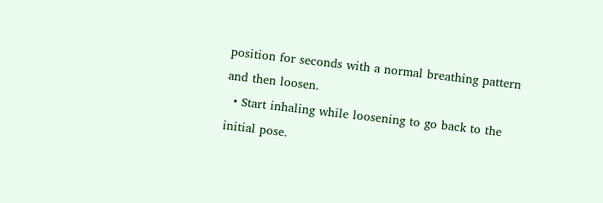position for seconds with a normal breathing pattern and then loosen.
  • Start inhaling while loosening to go back to the initial pose.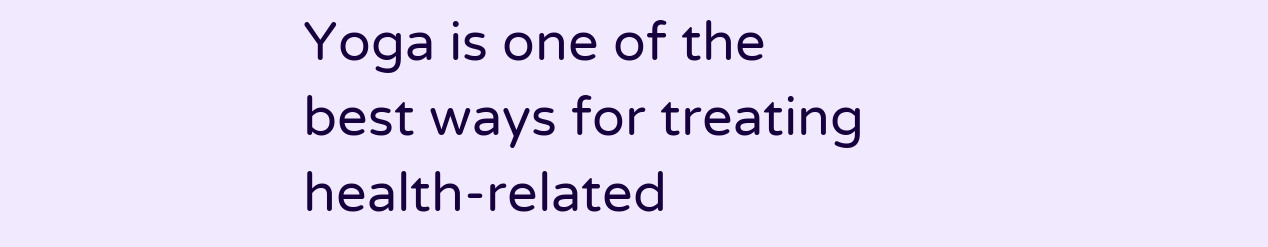Yoga is one of the best ways for treating health-related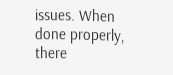issues. When done properly, there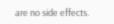are no side effects.